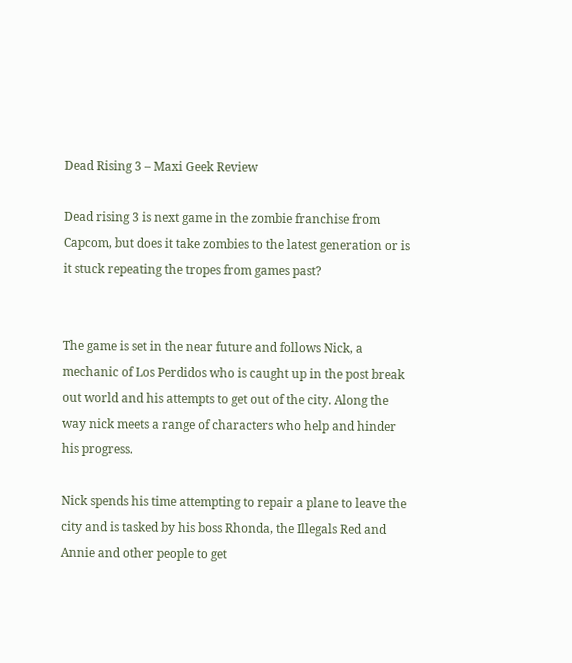Dead Rising 3 – Maxi Geek Review

Dead rising 3 is next game in the zombie franchise from Capcom, but does it take zombies to the latest generation or is it stuck repeating the tropes from games past?


The game is set in the near future and follows Nick, a mechanic of Los Perdidos who is caught up in the post break out world and his attempts to get out of the city. Along the way nick meets a range of characters who help and hinder his progress.

Nick spends his time attempting to repair a plane to leave the city and is tasked by his boss Rhonda, the Illegals Red and Annie and other people to get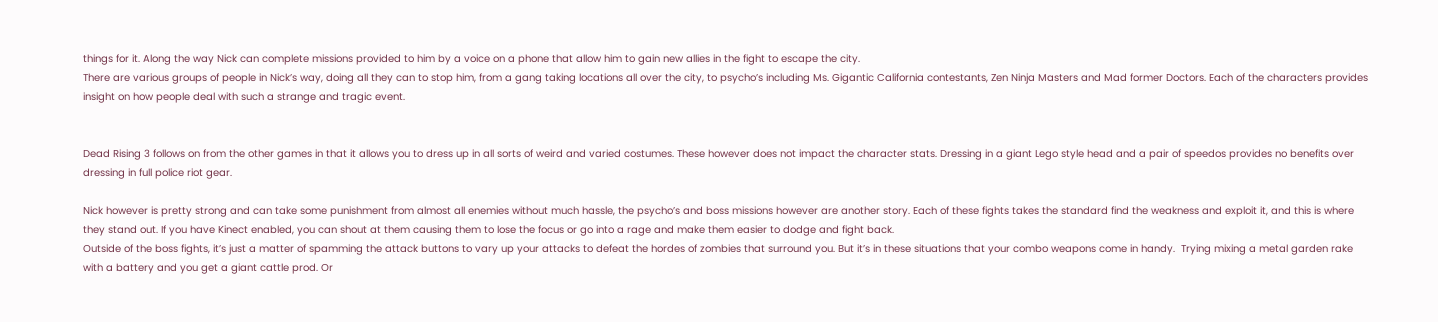things for it. Along the way Nick can complete missions provided to him by a voice on a phone that allow him to gain new allies in the fight to escape the city.
There are various groups of people in Nick’s way, doing all they can to stop him, from a gang taking locations all over the city, to psycho’s including Ms. Gigantic California contestants, Zen Ninja Masters and Mad former Doctors. Each of the characters provides insight on how people deal with such a strange and tragic event.


Dead Rising 3 follows on from the other games in that it allows you to dress up in all sorts of weird and varied costumes. These however does not impact the character stats. Dressing in a giant Lego style head and a pair of speedos provides no benefits over dressing in full police riot gear.

Nick however is pretty strong and can take some punishment from almost all enemies without much hassle, the psycho’s and boss missions however are another story. Each of these fights takes the standard find the weakness and exploit it, and this is where they stand out. If you have Kinect enabled, you can shout at them causing them to lose the focus or go into a rage and make them easier to dodge and fight back.
Outside of the boss fights, it’s just a matter of spamming the attack buttons to vary up your attacks to defeat the hordes of zombies that surround you. But it’s in these situations that your combo weapons come in handy.  Trying mixing a metal garden rake with a battery and you get a giant cattle prod. Or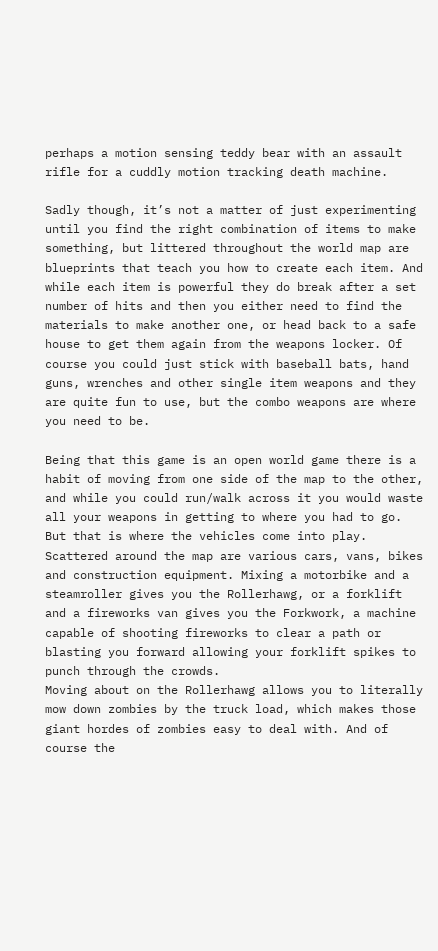perhaps a motion sensing teddy bear with an assault rifle for a cuddly motion tracking death machine.

Sadly though, it’s not a matter of just experimenting until you find the right combination of items to make something, but littered throughout the world map are blueprints that teach you how to create each item. And while each item is powerful they do break after a set number of hits and then you either need to find the materials to make another one, or head back to a safe house to get them again from the weapons locker. Of course you could just stick with baseball bats, hand guns, wrenches and other single item weapons and they are quite fun to use, but the combo weapons are where you need to be.

Being that this game is an open world game there is a habit of moving from one side of the map to the other, and while you could run/walk across it you would waste all your weapons in getting to where you had to go. But that is where the vehicles come into play.  Scattered around the map are various cars, vans, bikes and construction equipment. Mixing a motorbike and a steamroller gives you the Rollerhawg, or a forklift and a fireworks van gives you the Forkwork, a machine capable of shooting fireworks to clear a path or blasting you forward allowing your forklift spikes to punch through the crowds.
Moving about on the Rollerhawg allows you to literally mow down zombies by the truck load, which makes those giant hordes of zombies easy to deal with. And of course the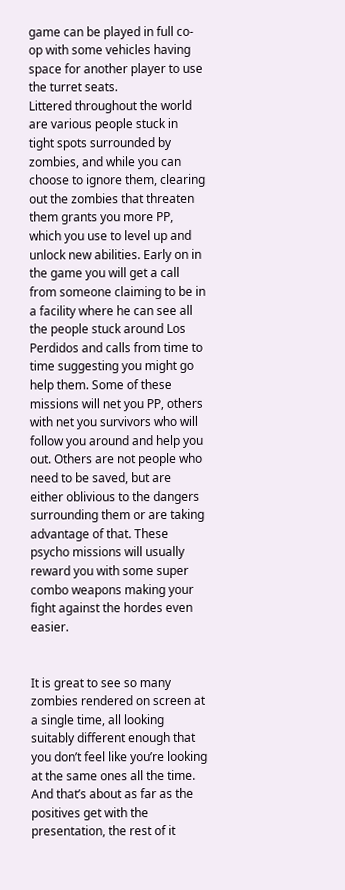game can be played in full co-op with some vehicles having space for another player to use the turret seats.
Littered throughout the world are various people stuck in tight spots surrounded by zombies, and while you can choose to ignore them, clearing out the zombies that threaten them grants you more PP, which you use to level up and unlock new abilities. Early on in the game you will get a call from someone claiming to be in a facility where he can see all the people stuck around Los Perdidos and calls from time to time suggesting you might go help them. Some of these missions will net you PP, others with net you survivors who will follow you around and help you out. Others are not people who need to be saved, but are either oblivious to the dangers surrounding them or are taking advantage of that. These psycho missions will usually reward you with some super combo weapons making your fight against the hordes even easier.


It is great to see so many zombies rendered on screen at a single time, all looking suitably different enough that you don’t feel like you’re looking at the same ones all the time. And that’s about as far as the positives get with the presentation, the rest of it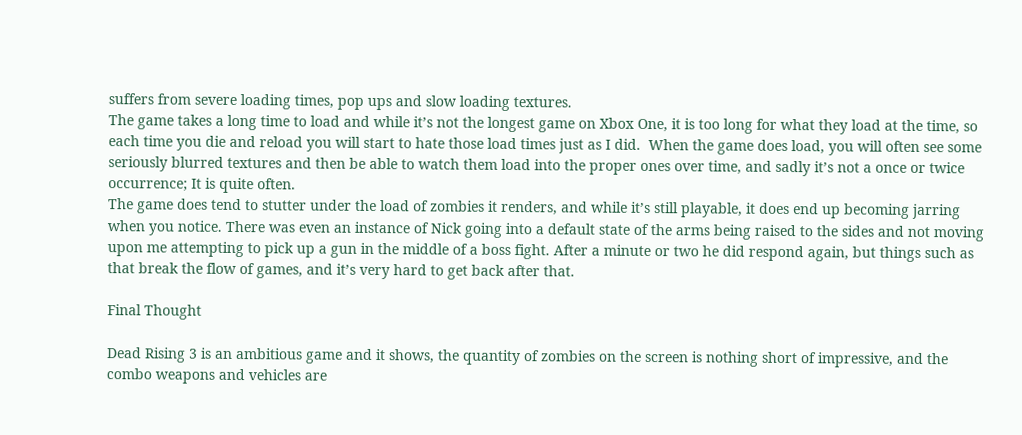suffers from severe loading times, pop ups and slow loading textures.
The game takes a long time to load and while it’s not the longest game on Xbox One, it is too long for what they load at the time, so each time you die and reload you will start to hate those load times just as I did.  When the game does load, you will often see some seriously blurred textures and then be able to watch them load into the proper ones over time, and sadly it’s not a once or twice occurrence; It is quite often.
The game does tend to stutter under the load of zombies it renders, and while it’s still playable, it does end up becoming jarring when you notice. There was even an instance of Nick going into a default state of the arms being raised to the sides and not moving upon me attempting to pick up a gun in the middle of a boss fight. After a minute or two he did respond again, but things such as that break the flow of games, and it’s very hard to get back after that.

Final Thought

Dead Rising 3 is an ambitious game and it shows, the quantity of zombies on the screen is nothing short of impressive, and the combo weapons and vehicles are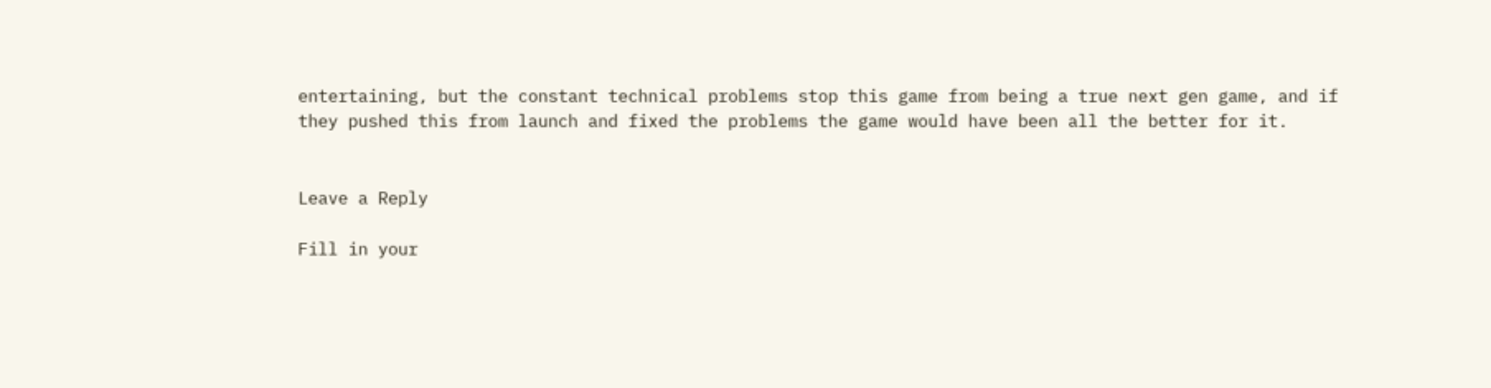entertaining, but the constant technical problems stop this game from being a true next gen game, and if they pushed this from launch and fixed the problems the game would have been all the better for it.


Leave a Reply

Fill in your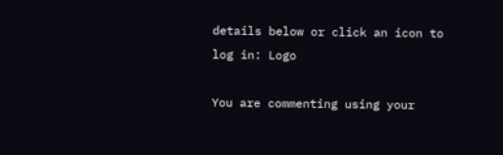details below or click an icon to log in: Logo

You are commenting using your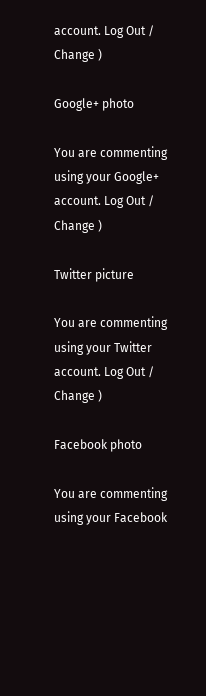account. Log Out /  Change )

Google+ photo

You are commenting using your Google+ account. Log Out /  Change )

Twitter picture

You are commenting using your Twitter account. Log Out /  Change )

Facebook photo

You are commenting using your Facebook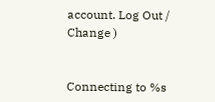account. Log Out /  Change )


Connecting to %s